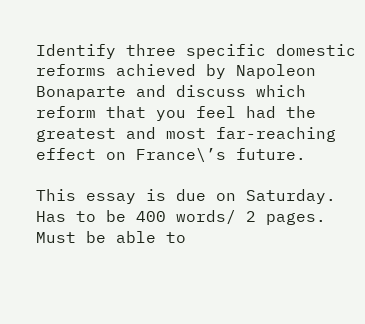Identify three specific domestic reforms achieved by Napoleon Bonaparte and discuss which reform that you feel had the greatest and most far-reaching effect on France\’s future.

This essay is due on Saturday. Has to be 400 words/ 2 pages. Must be able to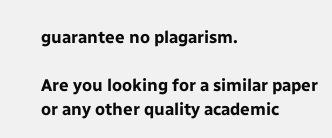guarantee no plagarism.

Are you looking for a similar paper or any other quality academic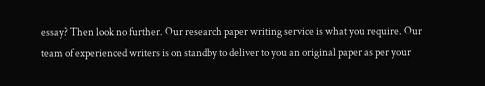essay? Then look no further. Our research paper writing service is what you require. Our team of experienced writers is on standby to deliver to you an original paper as per your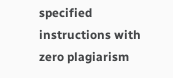specified instructions with zero plagiarism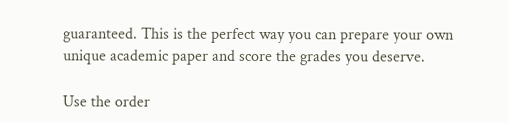guaranteed. This is the perfect way you can prepare your own unique academic paper and score the grades you deserve.

Use the order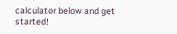calculator below and get started!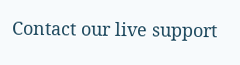Contact our live support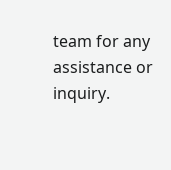team for any assistance or inquiry.